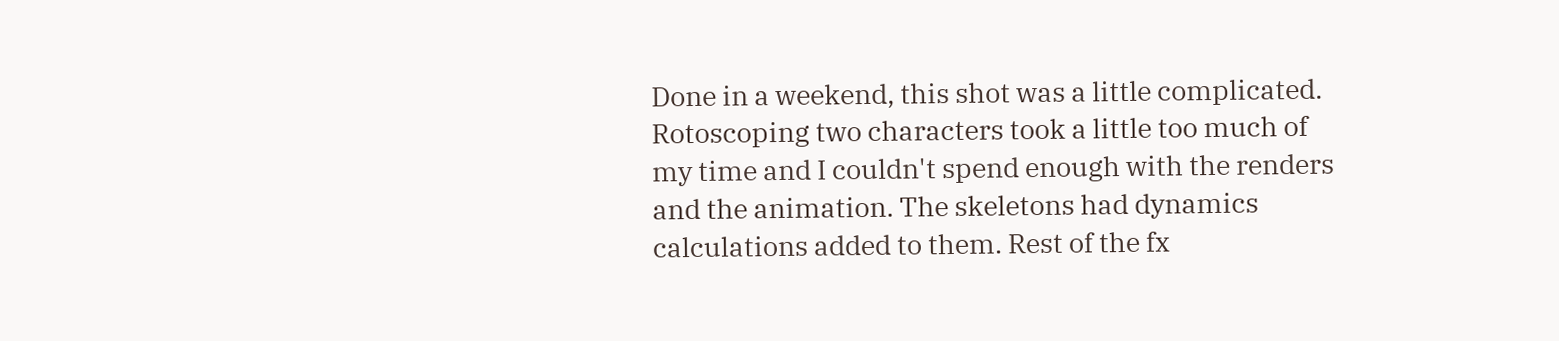Done in a weekend, this shot was a little complicated. Rotoscoping two characters took a little too much of my time and I couldn't spend enough with the renders and the animation. The skeletons had dynamics calculations added to them. Rest of the fx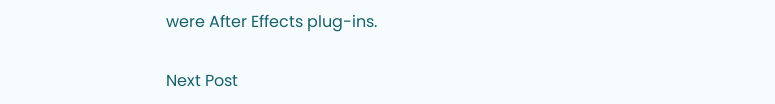were After Effects plug-ins.

Next Post